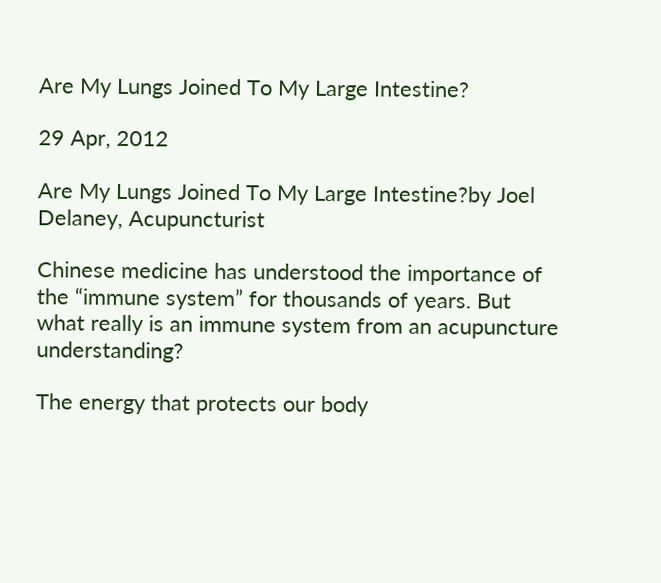Are My Lungs Joined To My Large Intestine?

29 Apr, 2012

Are My Lungs Joined To My Large Intestine?by Joel Delaney, Acupuncturist

Chinese medicine has understood the importance of the “immune system” for thousands of years. But what really is an immune system from an acupuncture understanding?

The energy that protects our body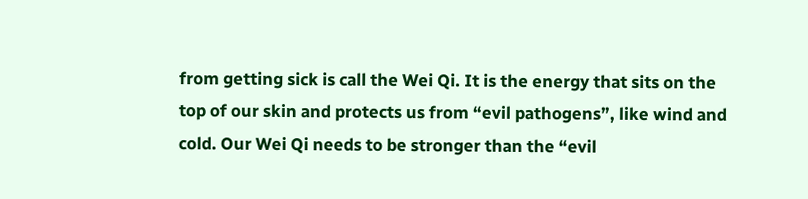from getting sick is call the Wei Qi. It is the energy that sits on the top of our skin and protects us from “evil pathogens”, like wind and cold. Our Wei Qi needs to be stronger than the “evil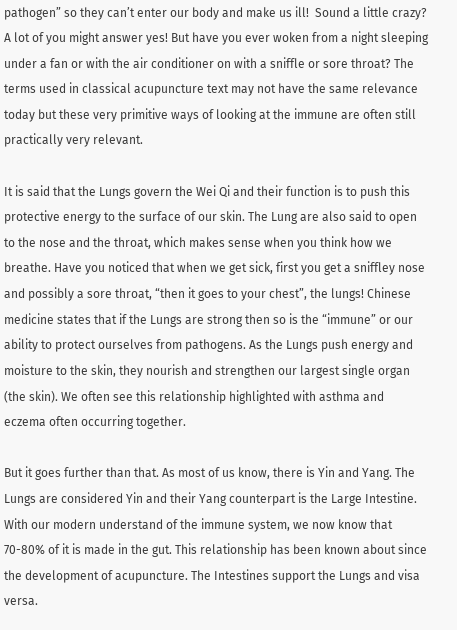pathogen” so they can’t enter our body and make us ill!  Sound a little crazy? A lot of you might answer yes! But have you ever woken from a night sleeping under a fan or with the air conditioner on with a sniffle or sore throat? The terms used in classical acupuncture text may not have the same relevance today but these very primitive ways of looking at the immune are often still practically very relevant.

It is said that the Lungs govern the Wei Qi and their function is to push this protective energy to the surface of our skin. The Lung are also said to open to the nose and the throat, which makes sense when you think how we breathe. Have you noticed that when we get sick, first you get a sniffley nose and possibly a sore throat, “then it goes to your chest”, the lungs! Chinese medicine states that if the Lungs are strong then so is the “immune” or our ability to protect ourselves from pathogens. As the Lungs push energy and moisture to the skin, they nourish and strengthen our largest single organ (the skin). We often see this relationship highlighted with asthma and eczema often occurring together.

But it goes further than that. As most of us know, there is Yin and Yang. The Lungs are considered Yin and their Yang counterpart is the Large Intestine. With our modern understand of the immune system, we now know that 70-80% of it is made in the gut. This relationship has been known about since the development of acupuncture. The Intestines support the Lungs and visa versa.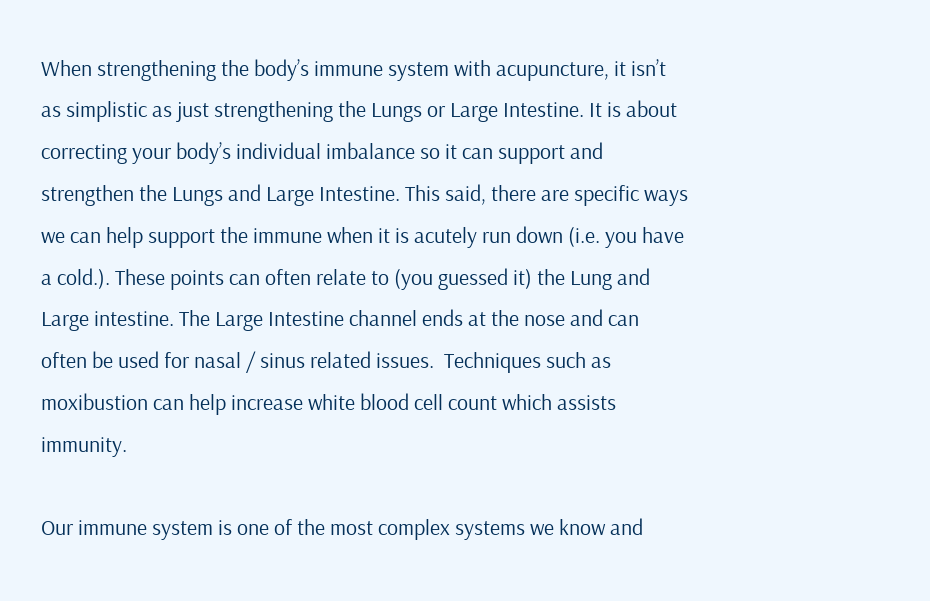When strengthening the body’s immune system with acupuncture, it isn’t as simplistic as just strengthening the Lungs or Large Intestine. It is about correcting your body’s individual imbalance so it can support and strengthen the Lungs and Large Intestine. This said, there are specific ways we can help support the immune when it is acutely run down (i.e. you have a cold.). These points can often relate to (you guessed it) the Lung and Large intestine. The Large Intestine channel ends at the nose and can often be used for nasal / sinus related issues.  Techniques such as moxibustion can help increase white blood cell count which assists immunity.

Our immune system is one of the most complex systems we know and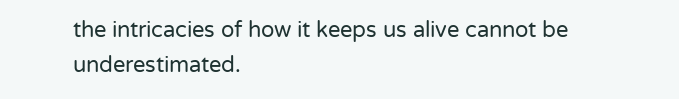the intricacies of how it keeps us alive cannot be underestimated.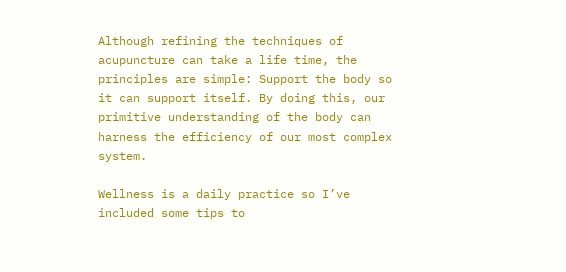Although refining the techniques of acupuncture can take a life time, the principles are simple: Support the body so it can support itself. By doing this, our primitive understanding of the body can harness the efficiency of our most complex system.

Wellness is a daily practice so I’ve included some tips to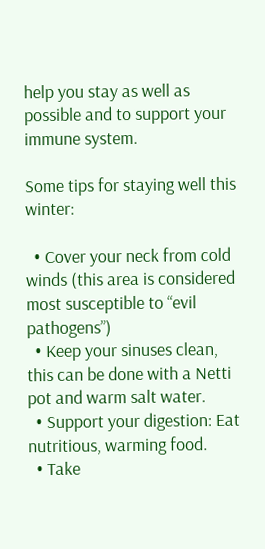help you stay as well as possible and to support your immune system.

Some tips for staying well this winter:

  • Cover your neck from cold winds (this area is considered most susceptible to “evil pathogens”)
  • Keep your sinuses clean, this can be done with a Netti pot and warm salt water.
  • Support your digestion: Eat nutritious, warming food.
  • Take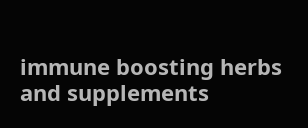immune boosting herbs and supplements